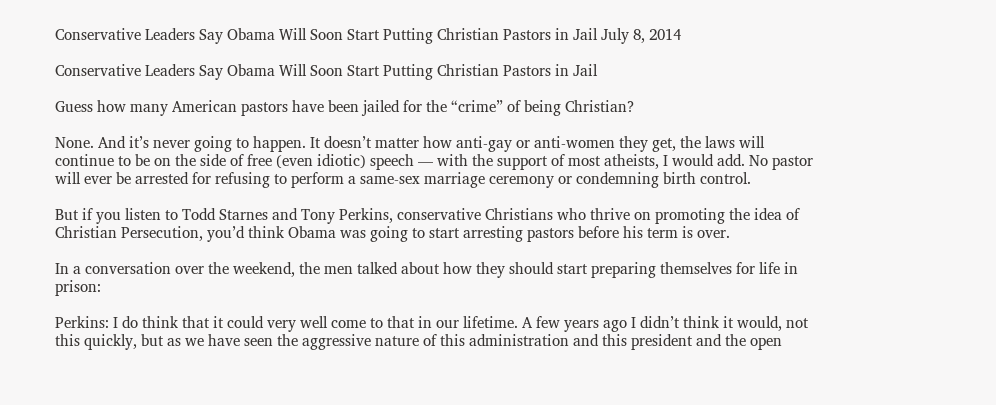Conservative Leaders Say Obama Will Soon Start Putting Christian Pastors in Jail July 8, 2014

Conservative Leaders Say Obama Will Soon Start Putting Christian Pastors in Jail

Guess how many American pastors have been jailed for the “crime” of being Christian?

None. And it’s never going to happen. It doesn’t matter how anti-gay or anti-women they get, the laws will continue to be on the side of free (even idiotic) speech — with the support of most atheists, I would add. No pastor will ever be arrested for refusing to perform a same-sex marriage ceremony or condemning birth control.

But if you listen to Todd Starnes and Tony Perkins, conservative Christians who thrive on promoting the idea of Christian Persecution, you’d think Obama was going to start arresting pastors before his term is over.

In a conversation over the weekend, the men talked about how they should start preparing themselves for life in prison:

Perkins: I do think that it could very well come to that in our lifetime. A few years ago I didn’t think it would, not this quickly, but as we have seen the aggressive nature of this administration and this president and the open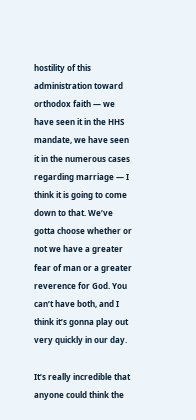hostility of this administration toward orthodox faith — we have seen it in the HHS mandate, we have seen it in the numerous cases regarding marriage — I think it is going to come down to that. We’ve gotta choose whether or not we have a greater fear of man or a greater reverence for God. You can’t have both, and I think it’s gonna play out very quickly in our day.

It’s really incredible that anyone could think the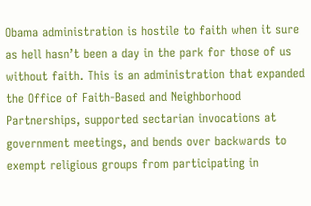Obama administration is hostile to faith when it sure as hell hasn’t been a day in the park for those of us without faith. This is an administration that expanded the Office of Faith-Based and Neighborhood Partnerships, supported sectarian invocations at government meetings, and bends over backwards to exempt religious groups from participating in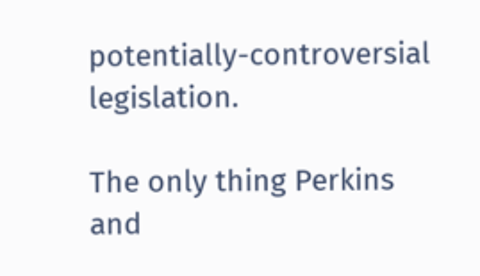potentially-controversial legislation.

The only thing Perkins and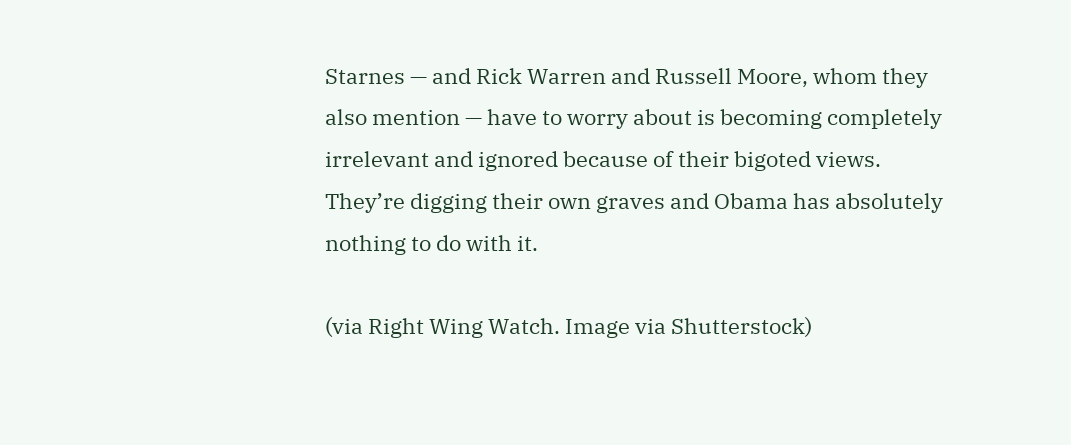Starnes — and Rick Warren and Russell Moore, whom they also mention — have to worry about is becoming completely irrelevant and ignored because of their bigoted views. They’re digging their own graves and Obama has absolutely nothing to do with it.

(via Right Wing Watch. Image via Shutterstock)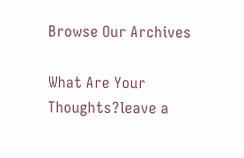Browse Our Archives

What Are Your Thoughts?leave a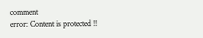comment
error: Content is protected !!